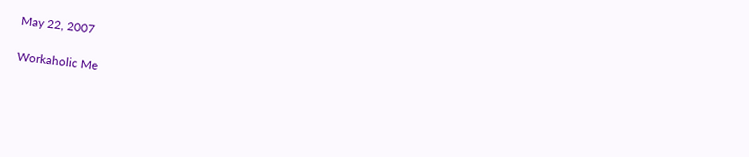May 22, 2007

Workaholic Me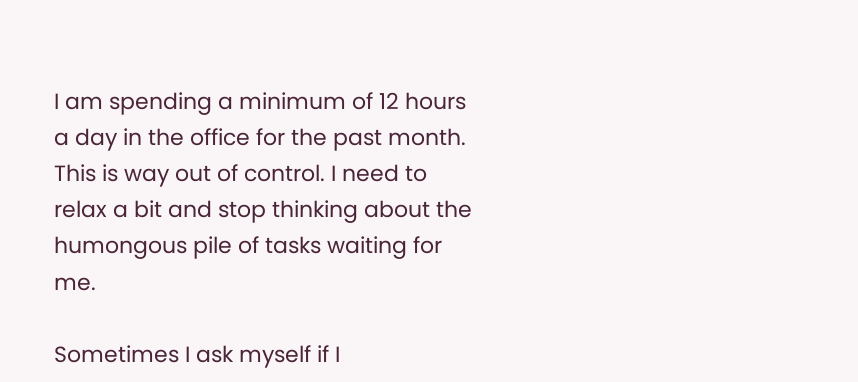I am spending a minimum of 12 hours a day in the office for the past month. This is way out of control. I need to relax a bit and stop thinking about the humongous pile of tasks waiting for me.

Sometimes I ask myself if I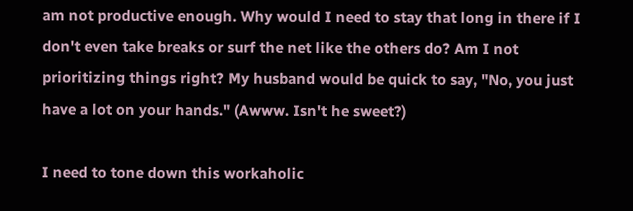am not productive enough. Why would I need to stay that long in there if I don't even take breaks or surf the net like the others do? Am I not prioritizing things right? My husband would be quick to say, "No, you just have a lot on your hands." (Awww. Isn't he sweet?)

I need to tone down this workaholic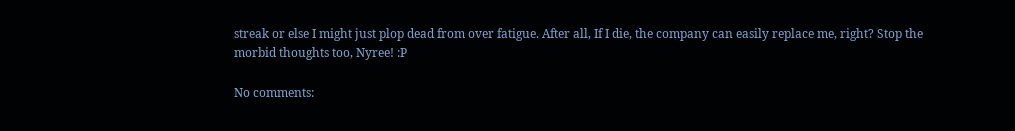streak or else I might just plop dead from over fatigue. After all, If I die, the company can easily replace me, right? Stop the morbid thoughts too, Nyree! :P

No comments: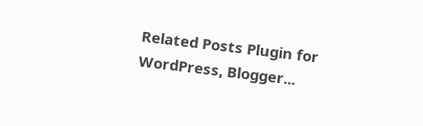Related Posts Plugin for WordPress, Blogger...